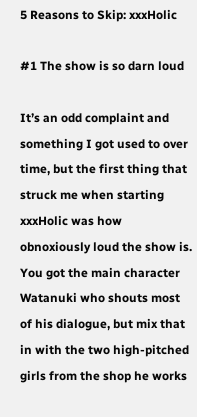5 Reasons to Skip: xxxHolic

#1 The show is so darn loud

It’s an odd complaint and something I got used to over time, but the first thing that struck me when starting xxxHolic was how obnoxiously loud the show is. You got the main character Watanuki who shouts most of his dialogue, but mix that in with the two high-pitched girls from the shop he works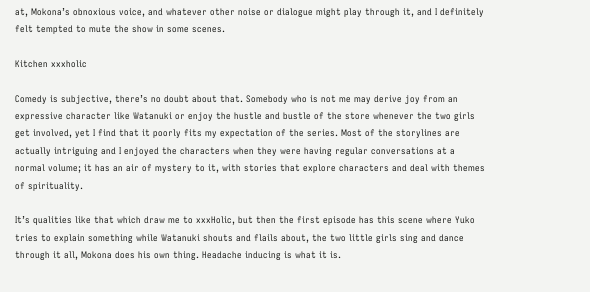at, Mokona’s obnoxious voice, and whatever other noise or dialogue might play through it, and I definitely felt tempted to mute the show in some scenes.

Kitchen xxxholic

Comedy is subjective, there’s no doubt about that. Somebody who is not me may derive joy from an expressive character like Watanuki or enjoy the hustle and bustle of the store whenever the two girls get involved, yet I find that it poorly fits my expectation of the series. Most of the storylines are actually intriguing and I enjoyed the characters when they were having regular conversations at a normal volume; it has an air of mystery to it, with stories that explore characters and deal with themes of spirituality.

It’s qualities like that which draw me to xxxHolic, but then the first episode has this scene where Yuko tries to explain something while Watanuki shouts and flails about, the two little girls sing and dance through it all, Mokona does his own thing. Headache inducing is what it is.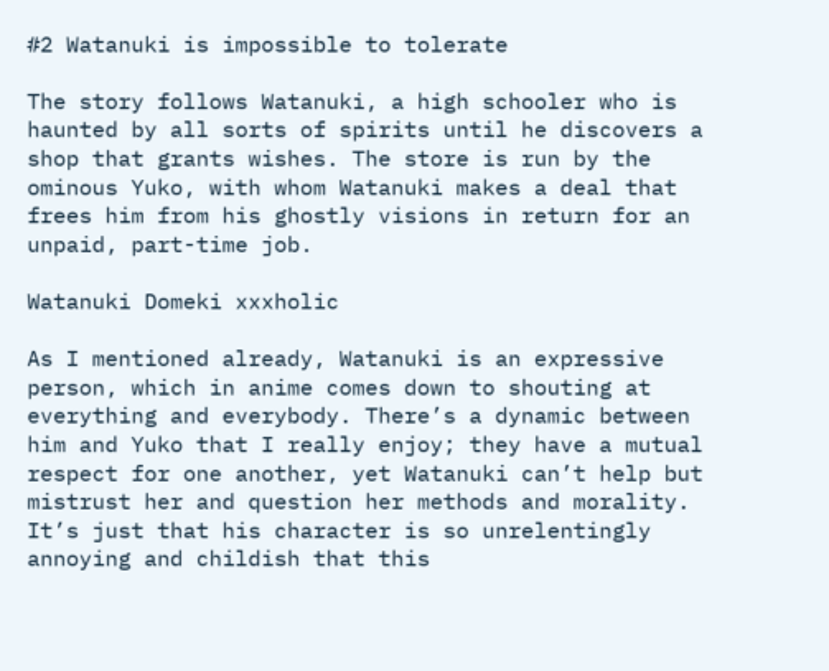#2 Watanuki is impossible to tolerate

The story follows Watanuki, a high schooler who is haunted by all sorts of spirits until he discovers a shop that grants wishes. The store is run by the ominous Yuko, with whom Watanuki makes a deal that frees him from his ghostly visions in return for an unpaid, part-time job.

Watanuki Domeki xxxholic

As I mentioned already, Watanuki is an expressive person, which in anime comes down to shouting at everything and everybody. There’s a dynamic between him and Yuko that I really enjoy; they have a mutual respect for one another, yet Watanuki can’t help but mistrust her and question her methods and morality. It’s just that his character is so unrelentingly annoying and childish that this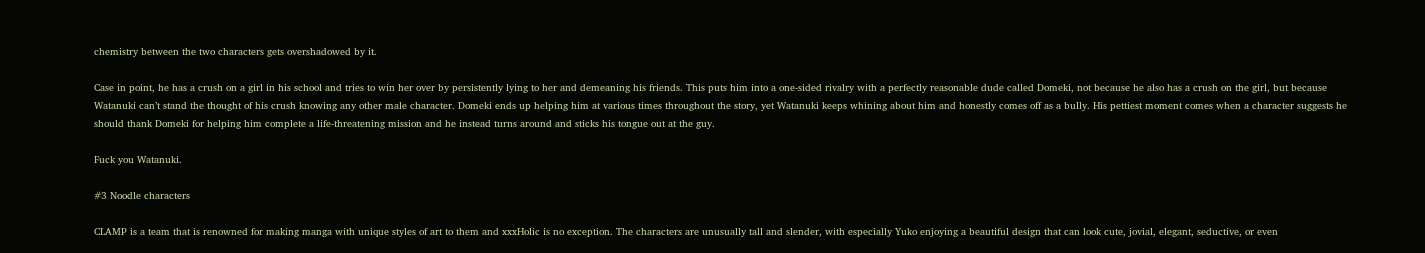chemistry between the two characters gets overshadowed by it.

Case in point, he has a crush on a girl in his school and tries to win her over by persistently lying to her and demeaning his friends. This puts him into a one-sided rivalry with a perfectly reasonable dude called Domeki, not because he also has a crush on the girl, but because Watanuki can’t stand the thought of his crush knowing any other male character. Domeki ends up helping him at various times throughout the story, yet Watanuki keeps whining about him and honestly comes off as a bully. His pettiest moment comes when a character suggests he should thank Domeki for helping him complete a life-threatening mission and he instead turns around and sticks his tongue out at the guy.

Fuck you Watanuki.

#3 Noodle characters

CLAMP is a team that is renowned for making manga with unique styles of art to them and xxxHolic is no exception. The characters are unusually tall and slender, with especially Yuko enjoying a beautiful design that can look cute, jovial, elegant, seductive, or even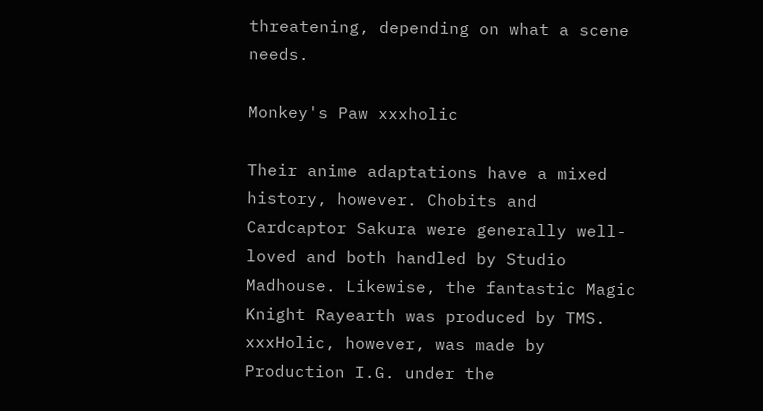threatening, depending on what a scene needs.

Monkey's Paw xxxholic

Their anime adaptations have a mixed history, however. Chobits and Cardcaptor Sakura were generally well-loved and both handled by Studio Madhouse. Likewise, the fantastic Magic Knight Rayearth was produced by TMS. xxxHolic, however, was made by Production I.G. under the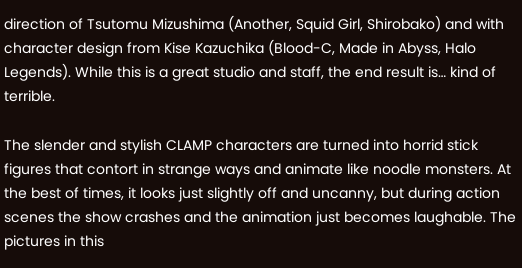direction of Tsutomu Mizushima (Another, Squid Girl, Shirobako) and with character design from Kise Kazuchika (Blood-C, Made in Abyss, Halo Legends). While this is a great studio and staff, the end result is… kind of terrible.

The slender and stylish CLAMP characters are turned into horrid stick figures that contort in strange ways and animate like noodle monsters. At the best of times, it looks just slightly off and uncanny, but during action scenes the show crashes and the animation just becomes laughable. The pictures in this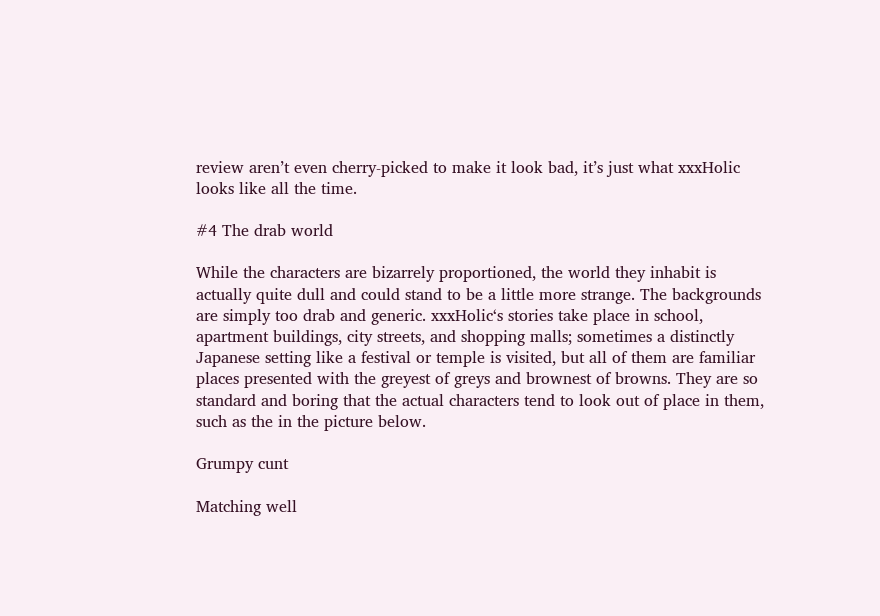review aren’t even cherry-picked to make it look bad, it’s just what xxxHolic looks like all the time.

#4 The drab world

While the characters are bizarrely proportioned, the world they inhabit is actually quite dull and could stand to be a little more strange. The backgrounds are simply too drab and generic. xxxHolic‘s stories take place in school, apartment buildings, city streets, and shopping malls; sometimes a distinctly Japanese setting like a festival or temple is visited, but all of them are familiar places presented with the greyest of greys and brownest of browns. They are so standard and boring that the actual characters tend to look out of place in them, such as the in the picture below.

Grumpy cunt

Matching well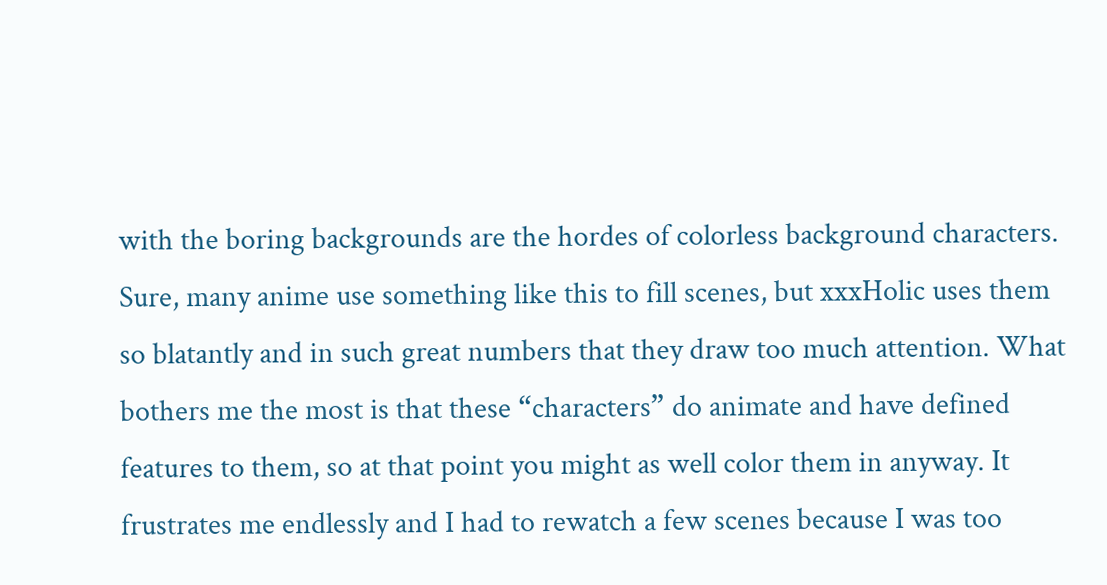with the boring backgrounds are the hordes of colorless background characters. Sure, many anime use something like this to fill scenes, but xxxHolic uses them so blatantly and in such great numbers that they draw too much attention. What bothers me the most is that these “characters” do animate and have defined features to them, so at that point you might as well color them in anyway. It frustrates me endlessly and I had to rewatch a few scenes because I was too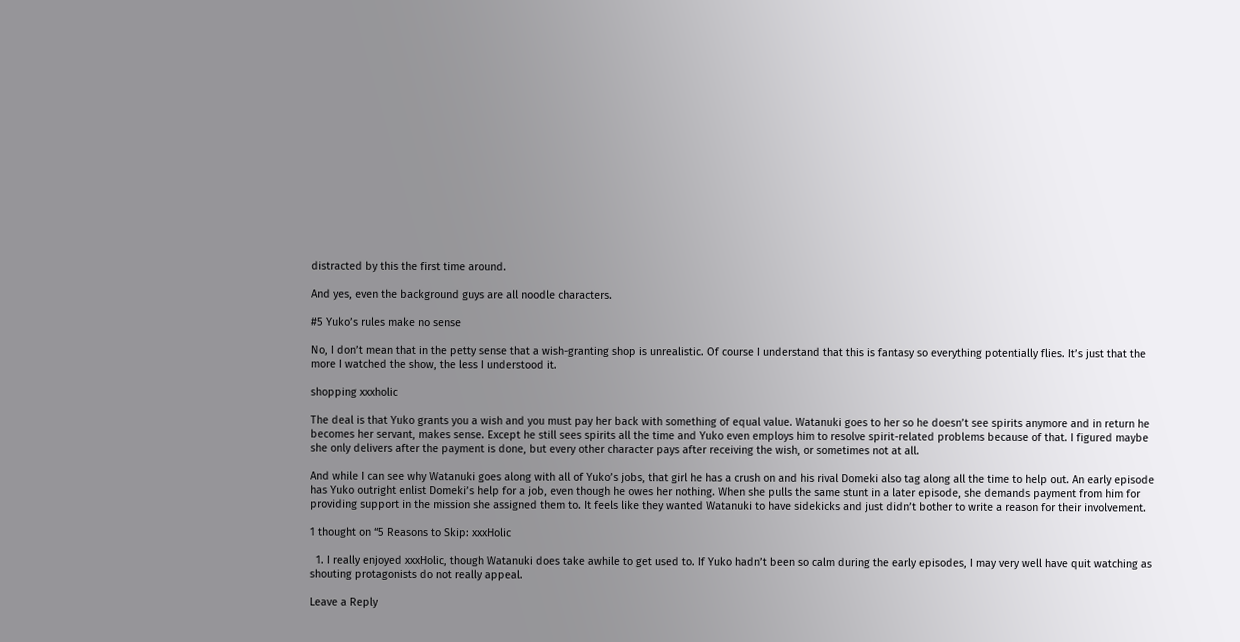distracted by this the first time around.

And yes, even the background guys are all noodle characters.

#5 Yuko’s rules make no sense

No, I don’t mean that in the petty sense that a wish-granting shop is unrealistic. Of course I understand that this is fantasy so everything potentially flies. It’s just that the more I watched the show, the less I understood it.

shopping xxxholic

The deal is that Yuko grants you a wish and you must pay her back with something of equal value. Watanuki goes to her so he doesn’t see spirits anymore and in return he becomes her servant, makes sense. Except he still sees spirits all the time and Yuko even employs him to resolve spirit-related problems because of that. I figured maybe she only delivers after the payment is done, but every other character pays after receiving the wish, or sometimes not at all.

And while I can see why Watanuki goes along with all of Yuko’s jobs, that girl he has a crush on and his rival Domeki also tag along all the time to help out. An early episode has Yuko outright enlist Domeki’s help for a job, even though he owes her nothing. When she pulls the same stunt in a later episode, she demands payment from him for providing support in the mission she assigned them to. It feels like they wanted Watanuki to have sidekicks and just didn’t bother to write a reason for their involvement.

1 thought on “5 Reasons to Skip: xxxHolic

  1. I really enjoyed xxxHolic, though Watanuki does take awhile to get used to. If Yuko hadn’t been so calm during the early episodes, I may very well have quit watching as shouting protagonists do not really appeal.

Leave a Reply